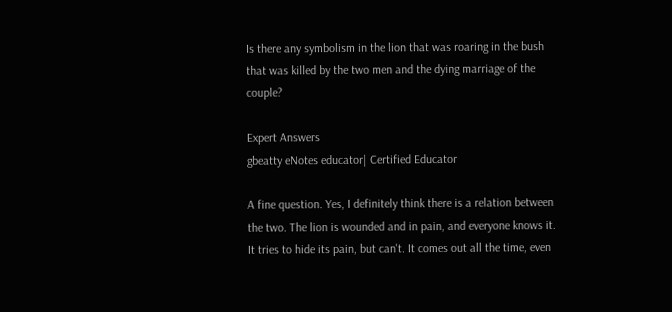Is there any symbolism in the lion that was roaring in the bush that was killed by the two men and the dying marriage of the couple?

Expert Answers
gbeatty eNotes educator| Certified Educator

A fine question. Yes, I definitely think there is a relation between the two. The lion is wounded and in pain, and everyone knows it. It tries to hide its pain, but can't. It comes out all the time, even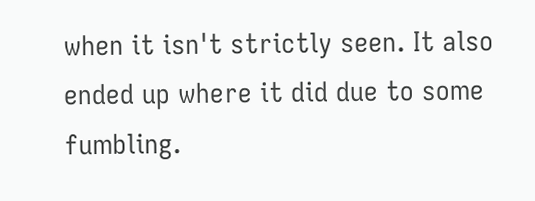when it isn't strictly seen. It also ended up where it did due to some fumbling.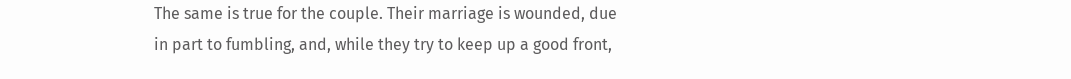The same is true for the couple. Their marriage is wounded, due in part to fumbling, and, while they try to keep up a good front,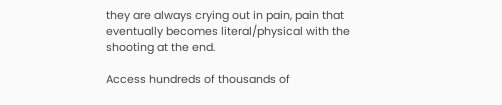they are always crying out in pain, pain that eventually becomes literal/physical with the shooting at the end.

Access hundreds of thousands of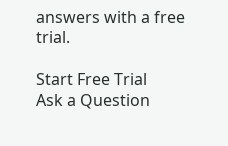answers with a free trial.

Start Free Trial
Ask a Question